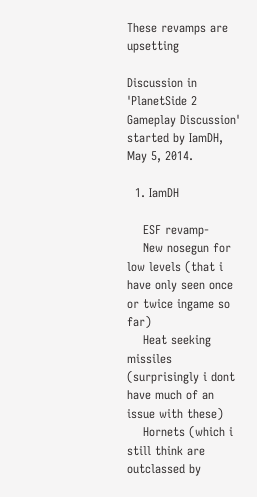These revamps are upsetting

Discussion in 'PlanetSide 2 Gameplay Discussion' started by IamDH, May 5, 2014.

  1. IamDH

    ESF revamp-
    New nosegun for low levels (that i have only seen once or twice ingame so far)
    Heat seeking missiles (surprisingly i dont have much of an issue with these)
    Hornets (which i still think are outclassed by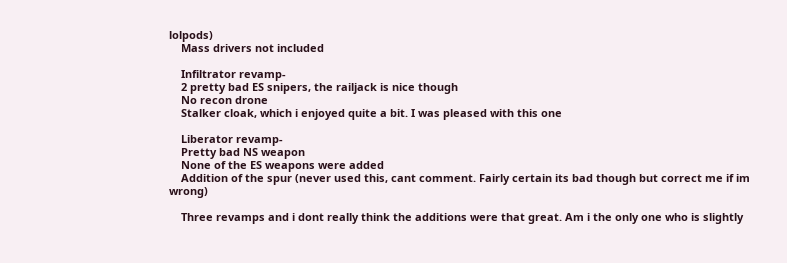lolpods)
    Mass drivers not included

    Infiltrator revamp-
    2 pretty bad ES snipers, the railjack is nice though
    No recon drone
    Stalker cloak, which i enjoyed quite a bit. I was pleased with this one

    Liberator revamp-
    Pretty bad NS weapon
    None of the ES weapons were added
    Addition of the spur (never used this, cant comment. Fairly certain its bad though but correct me if im wrong)

    Three revamps and i dont really think the additions were that great. Am i the only one who is slightly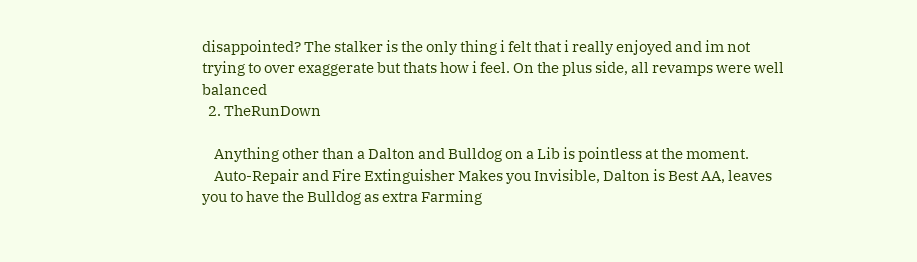disappointed? The stalker is the only thing i felt that i really enjoyed and im not trying to over exaggerate but thats how i feel. On the plus side, all revamps were well balanced
  2. TheRunDown

    Anything other than a Dalton and Bulldog on a Lib is pointless at the moment.
    Auto-Repair and Fire Extinguisher Makes you Invisible, Dalton is Best AA, leaves you to have the Bulldog as extra Farming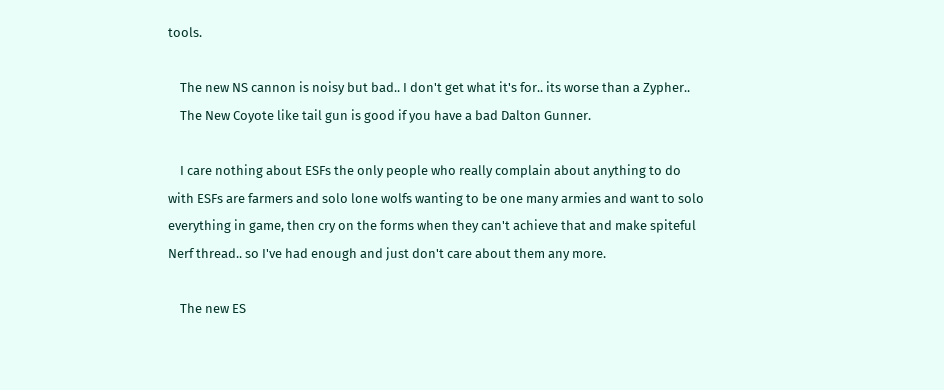tools.

    The new NS cannon is noisy but bad.. I don't get what it's for.. its worse than a Zypher..
    The New Coyote like tail gun is good if you have a bad Dalton Gunner.

    I care nothing about ESFs the only people who really complain about anything to do with ESFs are farmers and solo lone wolfs wanting to be one many armies and want to solo everything in game, then cry on the forms when they can't achieve that and make spiteful Nerf thread.. so I've had enough and just don't care about them any more.

    The new ES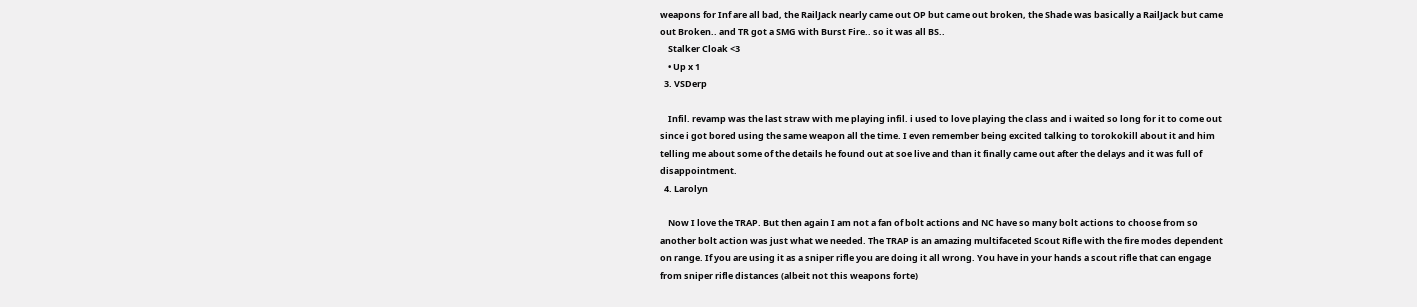weapons for Inf are all bad, the RailJack nearly came out OP but came out broken, the Shade was basically a RailJack but came out Broken.. and TR got a SMG with Burst Fire.. so it was all BS..
    Stalker Cloak <3
    • Up x 1
  3. VSDerp

    Infil. revamp was the last straw with me playing infil. i used to love playing the class and i waited so long for it to come out since i got bored using the same weapon all the time. I even remember being excited talking to torokokill about it and him telling me about some of the details he found out at soe live and than it finally came out after the delays and it was full of disappointment.
  4. Larolyn

    Now I love the TRAP. But then again I am not a fan of bolt actions and NC have so many bolt actions to choose from so another bolt action was just what we needed. The TRAP is an amazing multifaceted Scout Rifle with the fire modes dependent on range. If you are using it as a sniper rifle you are doing it all wrong. You have in your hands a scout rifle that can engage from sniper rifle distances (albeit not this weapons forte)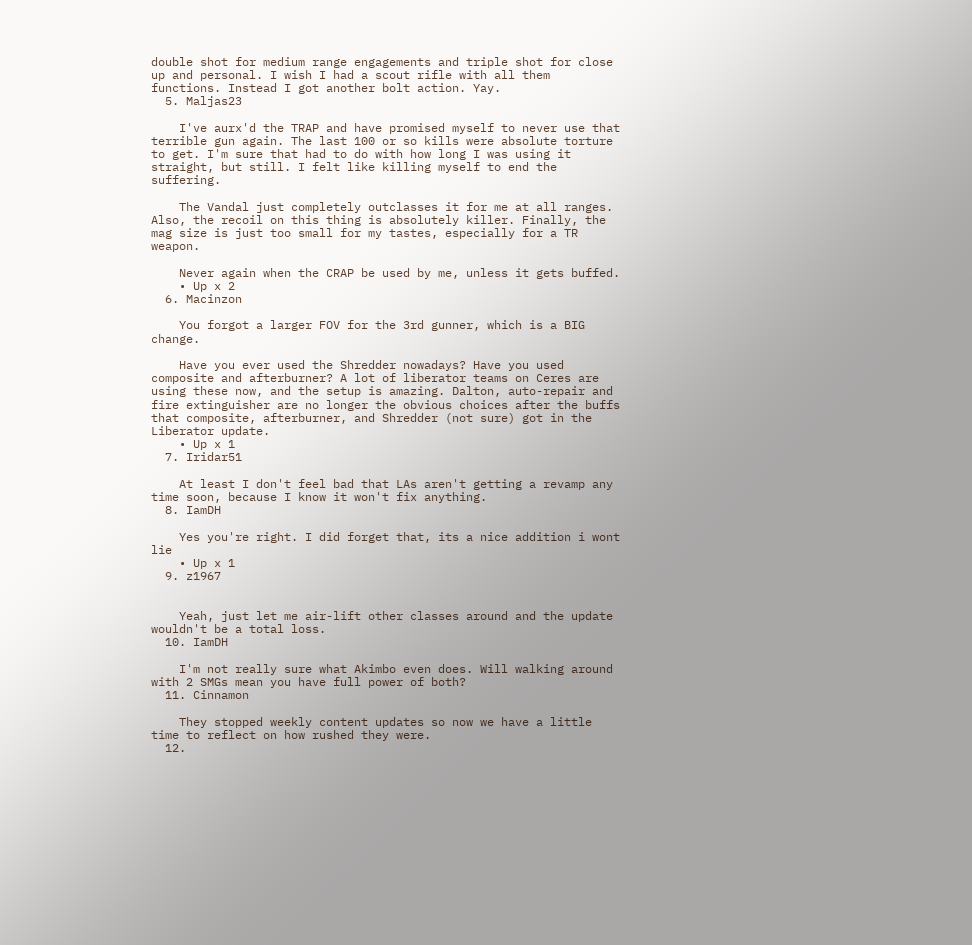double shot for medium range engagements and triple shot for close up and personal. I wish I had a scout rifle with all them functions. Instead I got another bolt action. Yay.
  5. Maljas23

    I've aurx'd the TRAP and have promised myself to never use that terrible gun again. The last 100 or so kills were absolute torture to get. I'm sure that had to do with how long I was using it straight, but still. I felt like killing myself to end the suffering.

    The Vandal just completely outclasses it for me at all ranges. Also, the recoil on this thing is absolutely killer. Finally, the mag size is just too small for my tastes, especially for a TR weapon.

    Never again when the CRAP be used by me, unless it gets buffed.
    • Up x 2
  6. Macinzon

    You forgot a larger FOV for the 3rd gunner, which is a BIG change.

    Have you ever used the Shredder nowadays? Have you used composite and afterburner? A lot of liberator teams on Ceres are using these now, and the setup is amazing. Dalton, auto-repair and fire extinguisher are no longer the obvious choices after the buffs that composite, afterburner, and Shredder (not sure) got in the Liberator update.
    • Up x 1
  7. Iridar51

    At least I don't feel bad that LAs aren't getting a revamp any time soon, because I know it won't fix anything.
  8. IamDH

    Yes you're right. I did forget that, its a nice addition i wont lie
    • Up x 1
  9. z1967


    Yeah, just let me air-lift other classes around and the update wouldn't be a total loss.
  10. IamDH

    I'm not really sure what Akimbo even does. Will walking around with 2 SMGs mean you have full power of both?
  11. Cinnamon

    They stopped weekly content updates so now we have a little time to reflect on how rushed they were.
  12.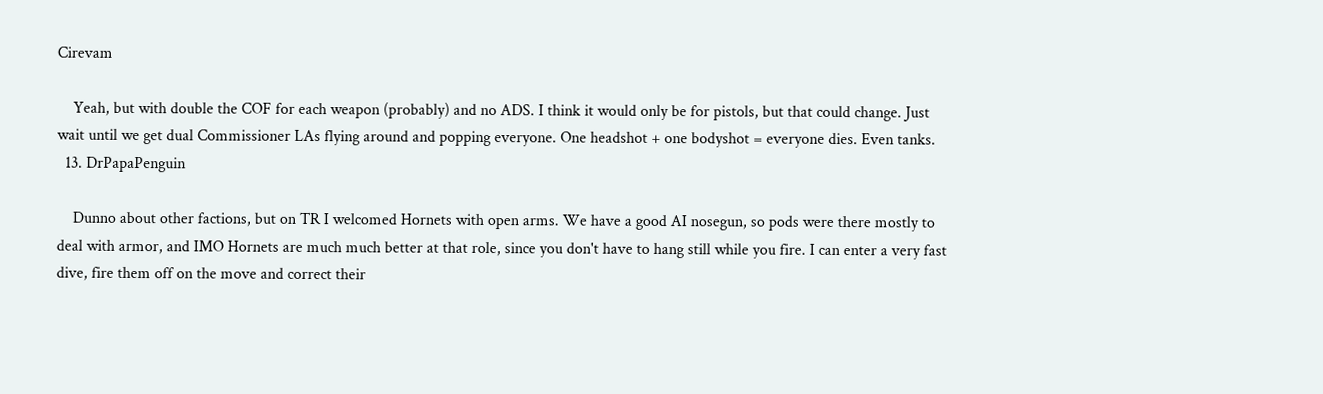Cirevam

    Yeah, but with double the COF for each weapon (probably) and no ADS. I think it would only be for pistols, but that could change. Just wait until we get dual Commissioner LAs flying around and popping everyone. One headshot + one bodyshot = everyone dies. Even tanks.
  13. DrPapaPenguin

    Dunno about other factions, but on TR I welcomed Hornets with open arms. We have a good AI nosegun, so pods were there mostly to deal with armor, and IMO Hornets are much much better at that role, since you don't have to hang still while you fire. I can enter a very fast dive, fire them off on the move and correct their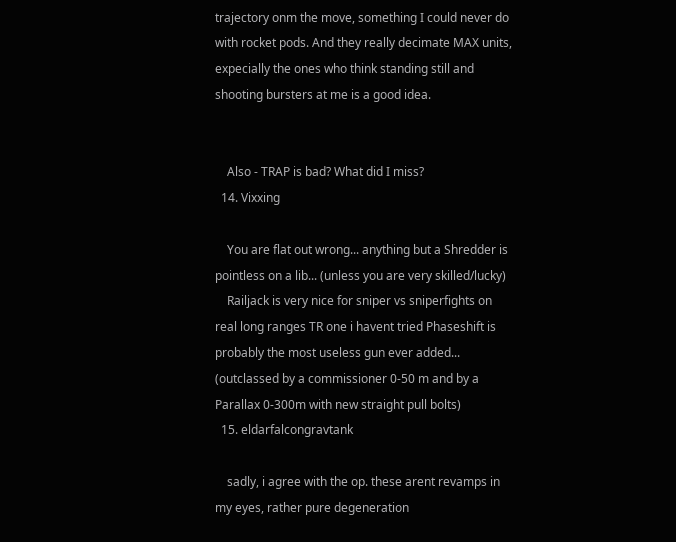trajectory onm the move, something I could never do with rocket pods. And they really decimate MAX units, expecially the ones who think standing still and shooting bursters at me is a good idea.


    Also - TRAP is bad? What did I miss?
  14. Vixxing

    You are flat out wrong... anything but a Shredder is pointless on a lib... (unless you are very skilled/lucky)
    Railjack is very nice for sniper vs sniperfights on real long ranges TR one i havent tried Phaseshift is probably the most useless gun ever added... (outclassed by a commissioner 0-50 m and by a Parallax 0-300m with new straight pull bolts)
  15. eldarfalcongravtank

    sadly, i agree with the op. these arent revamps in my eyes, rather pure degeneration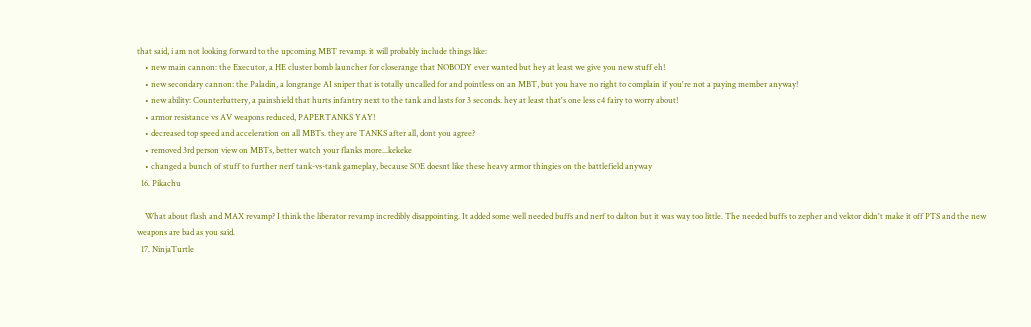that said, i am not looking forward to the upcoming MBT revamp. it will probably include things like:
    • new main cannon: the Executor, a HE cluster bomb launcher for closerange that NOBODY ever wanted but hey at least we give you new stuff eh!
    • new secondary cannon: the Paladin, a longrange AI sniper that is totally uncalled for and pointless on an MBT, but you have no right to complain if you're not a paying member anyway!
    • new ability: Counterbattery, a painshield that hurts infantry next to the tank and lasts for 3 seconds. hey at least that's one less c4 fairy to worry about!
    • armor resistance vs AV weapons reduced, PAPERTANKS YAY!
    • decreased top speed and acceleration on all MBTs. they are TANKS after all, dont you agree?
    • removed 3rd person view on MBTs, better watch your flanks more...kekeke
    • changed a bunch of stuff to further nerf tank-vs-tank gameplay, because SOE doesnt like these heavy armor thingies on the battlefield anyway
  16. Pikachu

    What about flash and MAX revamp? I think the liberator revamp incredibly disappointing. It added some well needed buffs and nerf to dalton but it was way too little. The needed buffs to zepher and vektor didn't make it off PTS and the new weapons are bad as you said.
  17. NinjaTurtle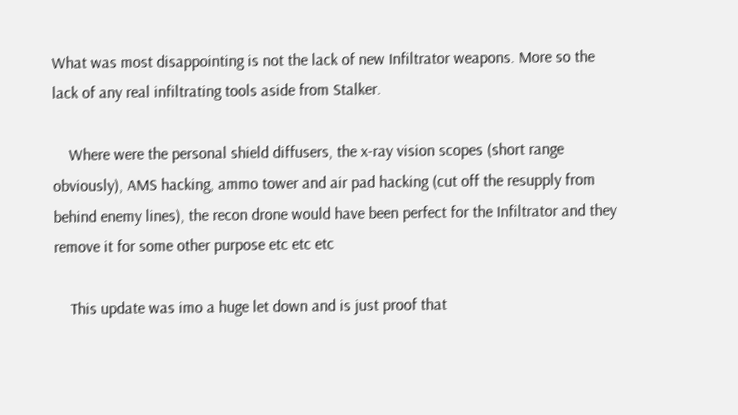What was most disappointing is not the lack of new Infiltrator weapons. More so the lack of any real infiltrating tools aside from Stalker.

    Where were the personal shield diffusers, the x-ray vision scopes (short range obviously), AMS hacking, ammo tower and air pad hacking (cut off the resupply from behind enemy lines), the recon drone would have been perfect for the Infiltrator and they remove it for some other purpose etc etc etc

    This update was imo a huge let down and is just proof that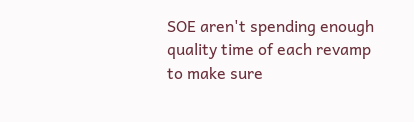SOE aren't spending enough quality time of each revamp to make sure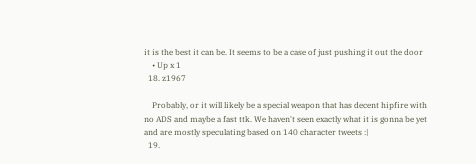it is the best it can be. It seems to be a case of just pushing it out the door
    • Up x 1
  18. z1967

    Probably, or it will likely be a special weapon that has decent hipfire with no ADS and maybe a fast ttk. We haven't seen exactly what it is gonna be yet and are mostly speculating based on 140 character tweets :|
  19.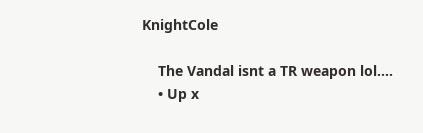KnightCole

    The Vandal isnt a TR weapon lol....
    • Up x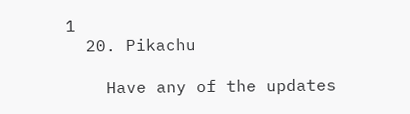1
  20. Pikachu

    Have any of the updates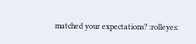matched your expectations? :rolleyes: